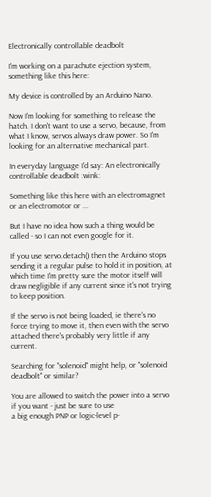Electronically controllable deadbolt

I'm working on a parachute ejection system, something like this here:

My device is controlled by an Arduino Nano.

Now I'm looking for something to release the hatch. I don't want to use a servo, because, from what I know, servos always draw power. So I'm looking for an alternative mechanical part.

In everyday language I'd say: An electronically controllable deadbolt :wink:

Something like this here with an electromagnet or an electromotor or ...

But I have no idea how such a thing would be called - so I can not even google for it.

If you use servo.detach() then the Arduino stops sending it a regular pulse to hold it in position, at which time I'm pretty sure the motor itself will draw negligible if any current since it's not trying to keep position.

If the servo is not being loaded, ie there's no force trying to move it, then even with the servo attached there's probably very little if any current.

Searching for "solenoid" might help, or "solenoid deadbolt" or similar?

You are allowed to switch the power into a servo if you want - just be sure to use
a big enough PNP or logic-level p-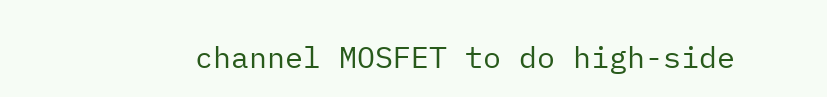channel MOSFET to do high-side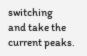switching
and take the current peaks.